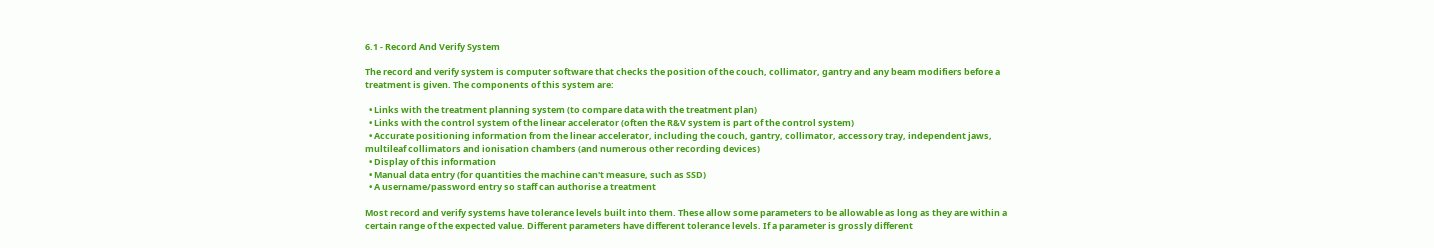6.1 - Record And Verify System

The record and verify system is computer software that checks the position of the couch, collimator, gantry and any beam modifiers before a treatment is given. The components of this system are:

  • Links with the treatment planning system (to compare data with the treatment plan)
  • Links with the control system of the linear accelerator (often the R&V system is part of the control system)
  • Accurate positioning information from the linear accelerator, including the couch, gantry, collimator, accessory tray, independent jaws, multileaf collimators and ionisation chambers (and numerous other recording devices)
  • Display of this information
  • Manual data entry (for quantities the machine can't measure, such as SSD)
  • A username/password entry so staff can authorise a treatment

Most record and verify systems have tolerance levels built into them. These allow some parameters to be allowable as long as they are within a certain range of the expected value. Different parameters have different tolerance levels. If a parameter is grossly different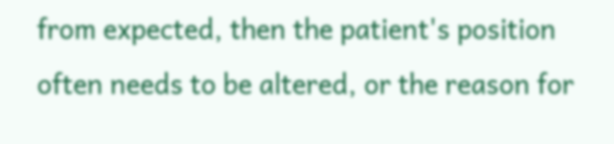from expected, then the patient's position often needs to be altered, or the reason for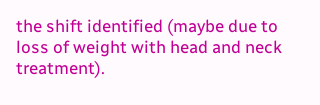the shift identified (maybe due to loss of weight with head and neck treatment).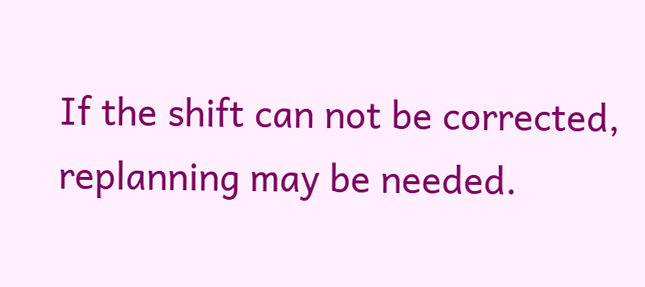If the shift can not be corrected, replanning may be needed.